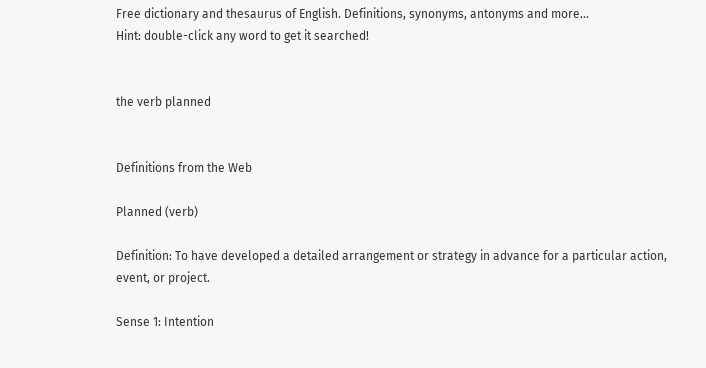Free dictionary and thesaurus of English. Definitions, synonyms, antonyms and more...
Hint: double-click any word to get it searched!


the verb planned


Definitions from the Web

Planned (verb)

Definition: To have developed a detailed arrangement or strategy in advance for a particular action, event, or project.

Sense 1: Intention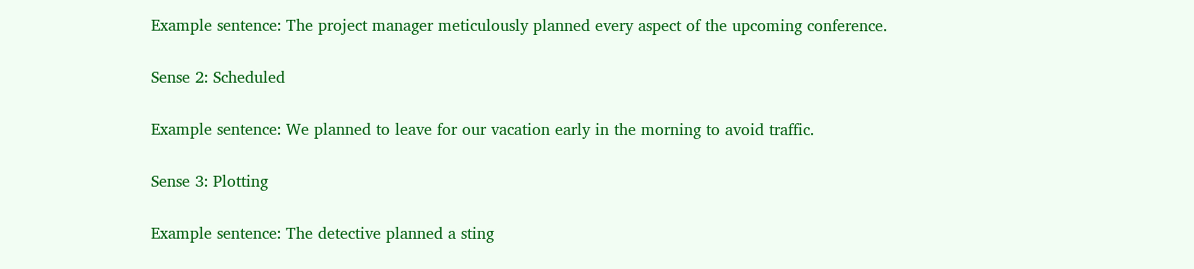Example sentence: The project manager meticulously planned every aspect of the upcoming conference.

Sense 2: Scheduled

Example sentence: We planned to leave for our vacation early in the morning to avoid traffic.

Sense 3: Plotting

Example sentence: The detective planned a sting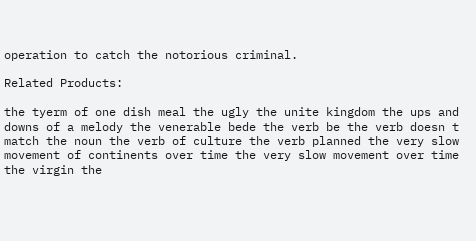operation to catch the notorious criminal.

Related Products:

the tyerm of one dish meal the ugly the unite kingdom the ups and downs of a melody the venerable bede the verb be the verb doesn t match the noun the verb of culture the verb planned the very slow movement of continents over time the very slow movement over time the virgin the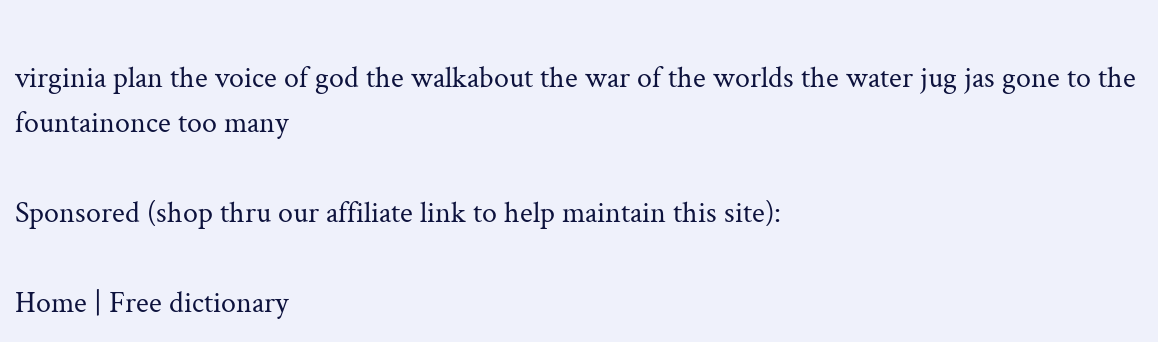virginia plan the voice of god the walkabout the war of the worlds the water jug jas gone to the fountainonce too many

Sponsored (shop thru our affiliate link to help maintain this site):

Home | Free dictionary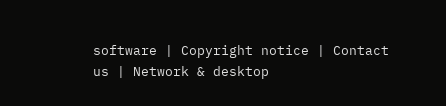software | Copyright notice | Contact us | Network & desktop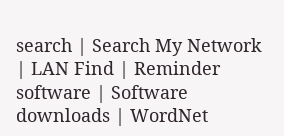search | Search My Network | LAN Find | Reminder software | Software downloads | WordNet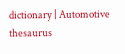dictionary | Automotive thesaurus